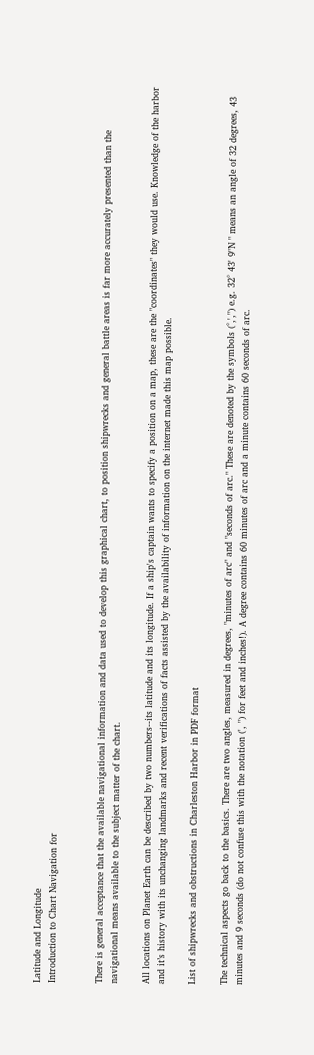Latitude and Longitude
Introduction to Chart Navigation for


There is general acceptance that the available navigational information and data used to develop this graphical chart, to position shipwrecks and general battle areas is far more accurately presented than the navigational means available to the subject matter of the chart.

All locations on Planet Earth can be described by two numbers--its latitude and its longitude. If a ship's captain wants to specify a position on a map, these are the "coordinates" they would use. Knowledge of the harbor and it’s history with its unchanging landmarks and recent verifications of facts assisted by the availability of information on the internet made this map possible.

List of shipwrecks and obstructions in Charleston Harbor in PDF format

The technical aspects go back to the basics. There are two angles, measured in degrees, "minutes of arc" and "seconds of arc." These are denoted by the symbols (°,',") e.g. 32° 43' 9"N " means an angle of 32 degrees, 43 minutes and 9 seconds (do not confuse this with the notation (', ") for feet and inches!). A degree contains 60 minutes of arc and a minute contains 60 seconds of arc.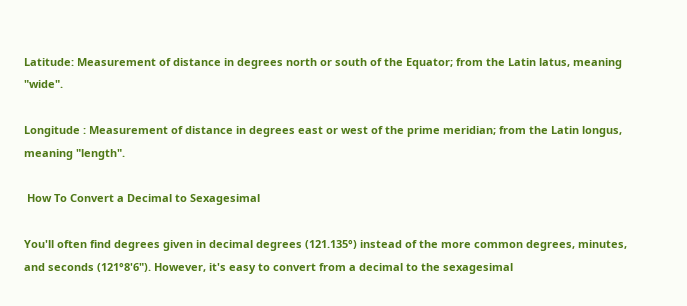Latitude: Measurement of distance in degrees north or south of the Equator; from the Latin latus, meaning "wide".

Longitude : Measurement of distance in degrees east or west of the prime meridian; from the Latin longus, meaning "length".

 How To Convert a Decimal to Sexagesimal

You'll often find degrees given in decimal degrees (121.135°) instead of the more common degrees, minutes, and seconds (121°8'6"). However, it's easy to convert from a decimal to the sexagesimal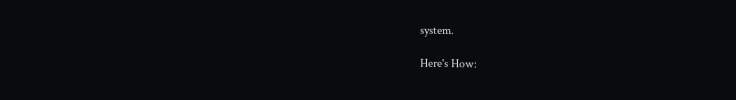system.

Here's How: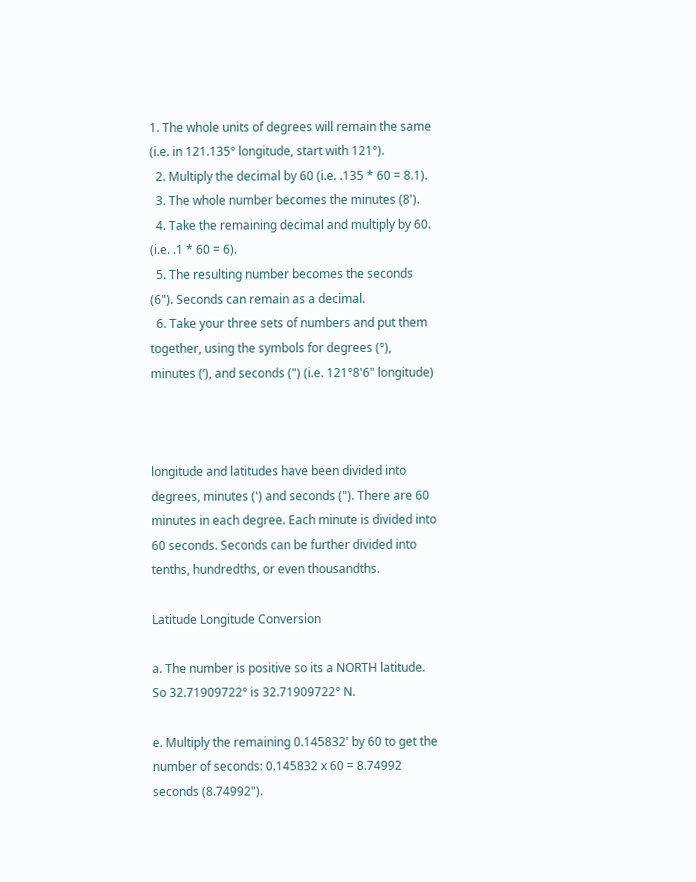1. The whole units of degrees will remain the same (i.e. in 121.135° longitude, start with 121°).
  2. Multiply the decimal by 60 (i.e. .135 * 60 = 8.1).
  3. The whole number becomes the minutes (8').
  4. Take the remaining decimal and multiply by 60. (i.e. .1 * 60 = 6).
  5. The resulting number becomes the seconds (6"). Seconds can remain as a decimal.
  6. Take your three sets of numbers and put them together, using the symbols for degrees (°), minutes (‘), and seconds (") (i.e. 121°8'6" longitude)



longitude and latitudes have been divided into degrees, minutes (') and seconds ("). There are 60 minutes in each degree. Each minute is divided into 60 seconds. Seconds can be further divided into tenths, hundredths, or even thousandths.

Latitude Longitude Conversion

a. The number is positive so its a NORTH latitude. So 32.71909722° is 32.71909722° N.

e. Multiply the remaining 0.145832' by 60 to get the number of seconds: 0.145832 x 60 = 8.74992 seconds (8.74992").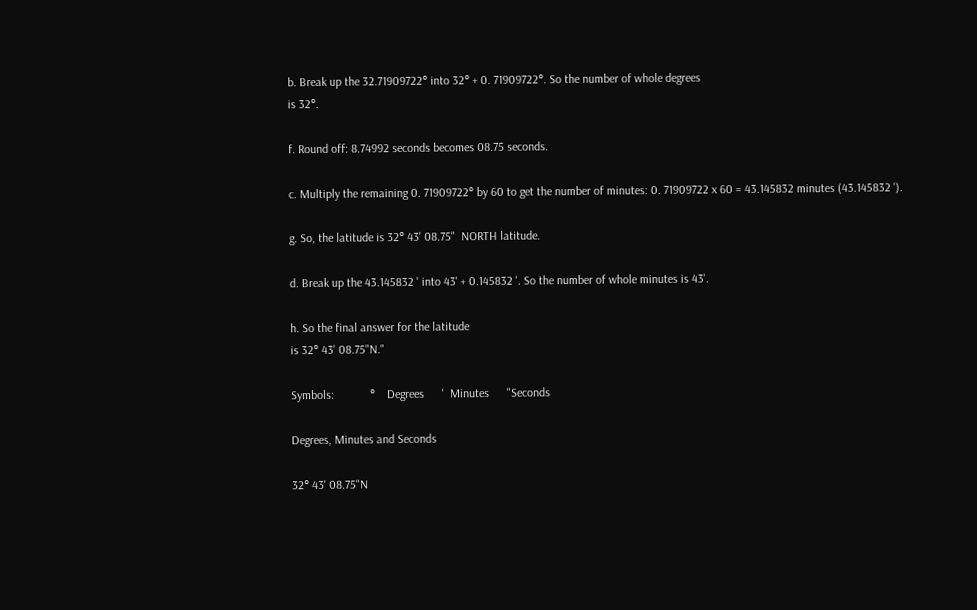b. Break up the 32.71909722° into 32° + 0. 71909722°. So the number of whole degrees
is 32°.

f. Round off: 8.74992 seconds becomes 08.75 seconds.

c. Multiply the remaining 0. 71909722° by 60 to get the number of minutes: 0. 71909722 x 60 = 43.145832 minutes (43.145832 ').

g. So, the latitude is 32° 43' 08.75"  NORTH latitude.

d. Break up the 43.145832 ' into 43' + 0.145832 '. So the number of whole minutes is 43'.

h. So the final answer for the latitude
is 32° 43' 08.75"N."

Symbols:            °    Degrees      '  Minutes      "Seconds

Degrees, Minutes and Seconds

32° 43' 08.75"N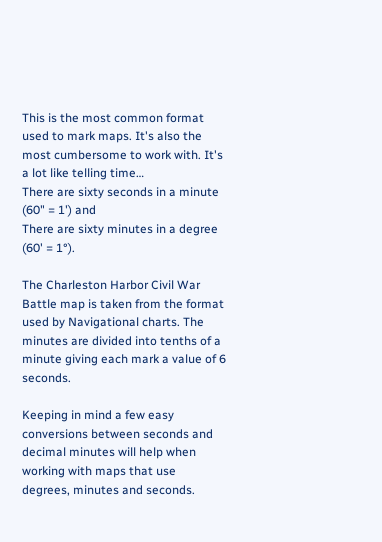This is the most common format used to mark maps. It's also the most cumbersome to work with. It's a lot like telling time…
There are sixty seconds in a minute (60" = 1') and
There are sixty minutes in a degree (60' = 1°).

The Charleston Harbor Civil War Battle map is taken from the format used by Navigational charts. The minutes are divided into tenths of a minute giving each mark a value of 6 seconds.

Keeping in mind a few easy conversions between seconds and decimal minutes will help when working with maps that use degrees, minutes and seconds.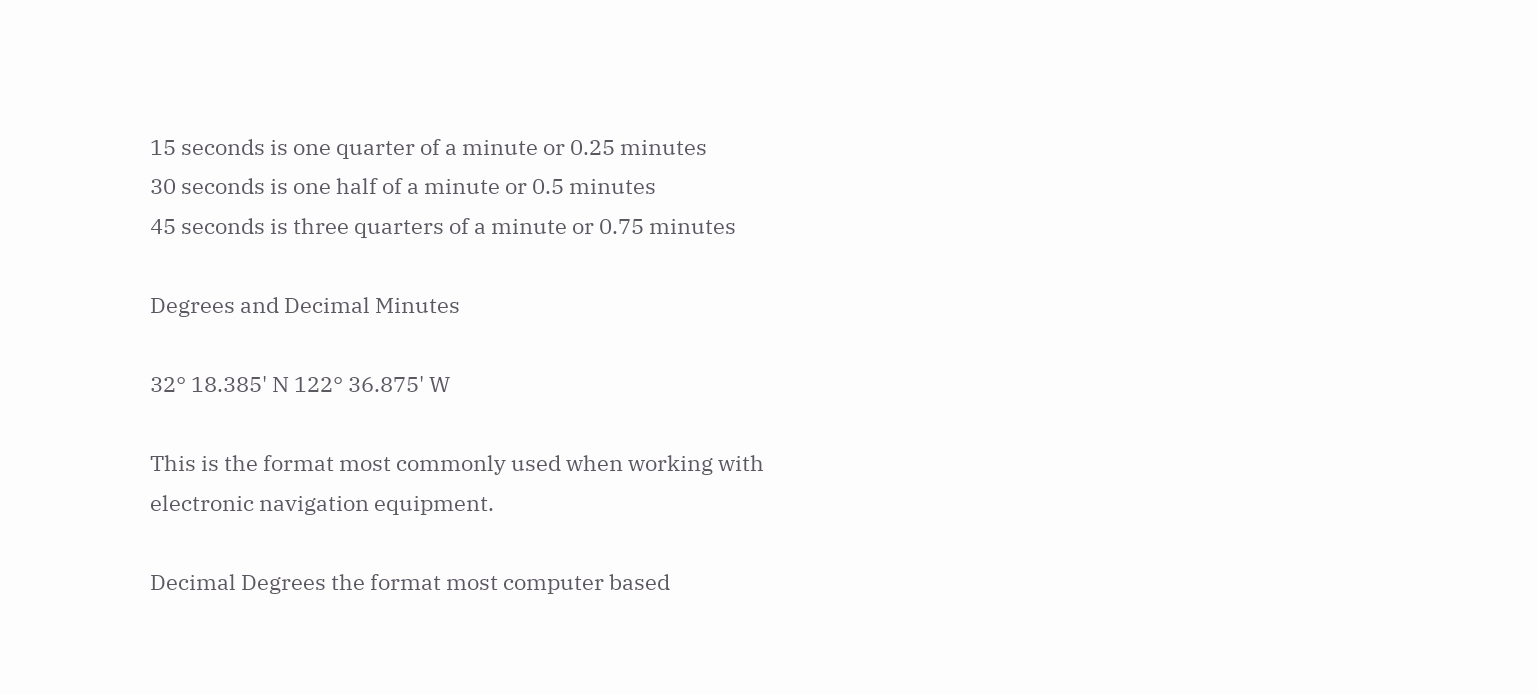15 seconds is one quarter of a minute or 0.25 minutes
30 seconds is one half of a minute or 0.5 minutes
45 seconds is three quarters of a minute or 0.75 minutes

Degrees and Decimal Minutes

32° 18.385' N 122° 36.875' W

This is the format most commonly used when working with electronic navigation equipment.

Decimal Degrees the format most computer based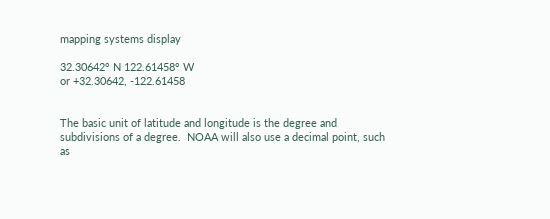mapping systems display

32.30642° N 122.61458° W
or +32.30642, -122.61458


The basic unit of latitude and longitude is the degree and subdivisions of a degree.  NOAA will also use a decimal point, such as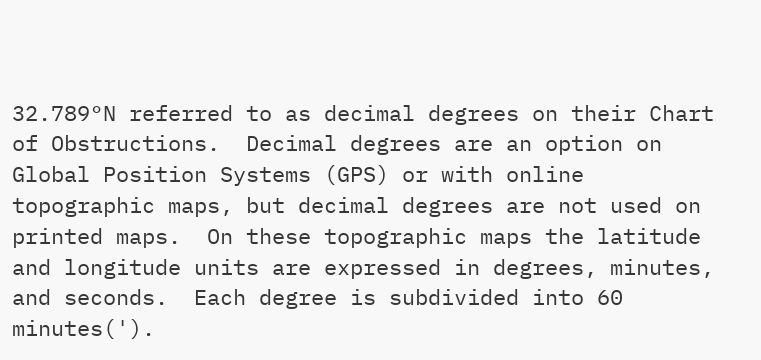32.789°N referred to as decimal degrees on their Chart of Obstructions.  Decimal degrees are an option on Global Position Systems (GPS) or with online topographic maps, but decimal degrees are not used on printed maps.  On these topographic maps the latitude and longitude units are expressed in degrees, minutes, and seconds.  Each degree is subdivided into 60 minutes(').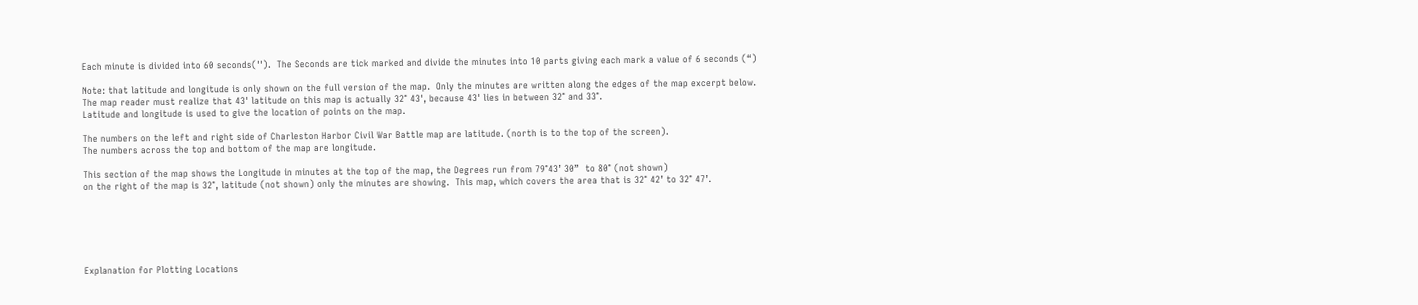Each minute is divided into 60 seconds('').  The Seconds are tick marked and divide the minutes into 10 parts giving each mark a value of 6 seconds (“)

Note: that latitude and longitude is only shown on the full version of the map.  Only the minutes are written along the edges of the map excerpt below.
The map reader must realize that 43' latitude on this map is actually 32° 43', because 43' lies in between 32° and 33°.
Latitude and longitude is used to give the location of points on the map.

The numbers on the left and right side of Charleston Harbor Civil War Battle map are latitude. (north is to the top of the screen).
The numbers across the top and bottom of the map are longitude.

This section of the map shows the Longitude in minutes at the top of the map, the Degrees run from 79°43’ 30”  to 80° (not shown)
on the right of the map is 32°, latitude (not shown) only the minutes are showing.  This map, which covers the area that is 32° 42’ to 32° 47’.






Explanation for Plotting Locations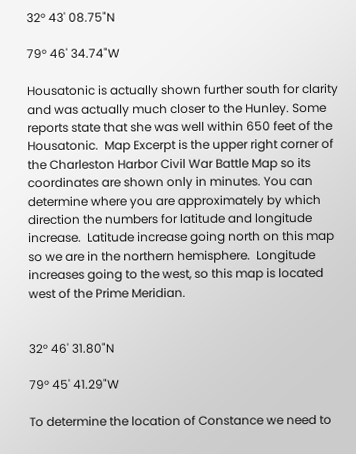32° 43' 08.75"N

79° 46' 34.74"W

Housatonic is actually shown further south for clarity and was actually much closer to the Hunley. Some reports state that she was well within 650 feet of the Housatonic.  Map Excerpt is the upper right corner of the Charleston Harbor Civil War Battle Map so its coordinates are shown only in minutes. You can determine where you are approximately by which direction the numbers for latitude and longitude increase.  Latitude increase going north on this map so we are in the northern hemisphere.  Longitude increases going to the west, so this map is located west of the Prime Meridian.


32° 46' 31.80"N

79° 45' 41.29"W

To determine the location of Constance we need to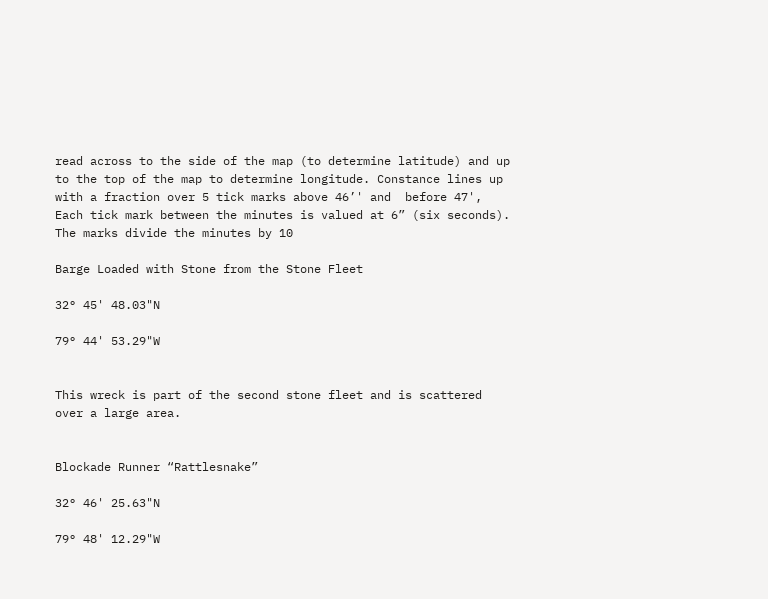read across to the side of the map (to determine latitude) and up to the top of the map to determine longitude. Constance lines up with a fraction over 5 tick marks above 46’' and  before 47', Each tick mark between the minutes is valued at 6” (six seconds).  The marks divide the minutes by 10

Barge Loaded with Stone from the Stone Fleet

32° 45' 48.03"N

79° 44' 53.29"W


This wreck is part of the second stone fleet and is scattered over a large area.


Blockade Runner “Rattlesnake”

32° 46' 25.63"N

79° 48' 12.29"W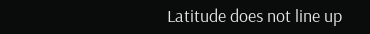Latitude does not line up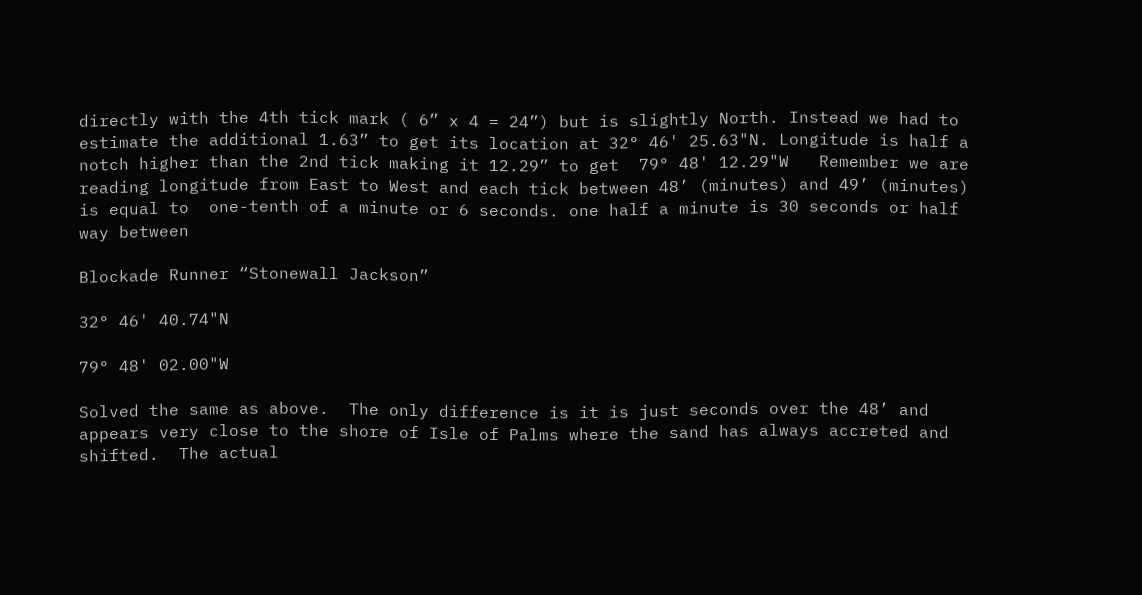directly with the 4th tick mark ( 6” x 4 = 24”) but is slightly North. Instead we had to estimate the additional 1.63” to get its location at 32° 46' 25.63"N. Longitude is half a notch higher than the 2nd tick making it 12.29” to get  79° 48' 12.29"W   Remember we are reading longitude from East to West and each tick between 48’ (minutes) and 49’ (minutes) is equal to  one-tenth of a minute or 6 seconds. one half a minute is 30 seconds or half way between

Blockade Runner “Stonewall Jackson”

32° 46' 40.74"N

79° 48' 02.00"W

Solved the same as above.  The only difference is it is just seconds over the 48’ and appears very close to the shore of Isle of Palms where the sand has always accreted and shifted.  The actual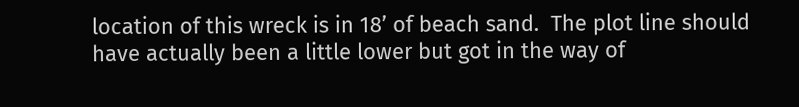location of this wreck is in 18’ of beach sand.  The plot line should have actually been a little lower but got in the way of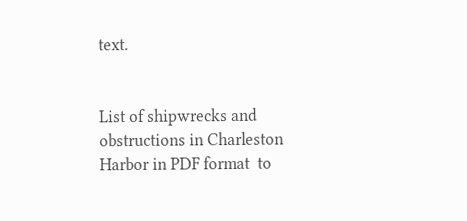text.


List of shipwrecks and obstructions in Charleston Harbor in PDF format  to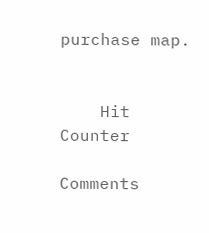purchase map.


    Hit Counter

Comments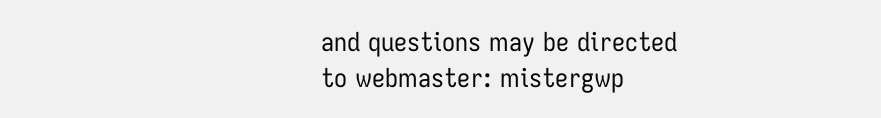and questions may be directed to webmaster: mistergwp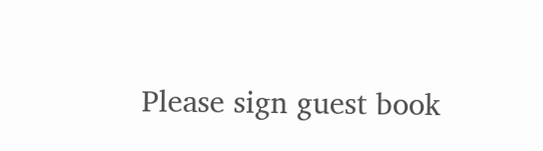Please sign guest book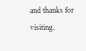and thanks for visiting.